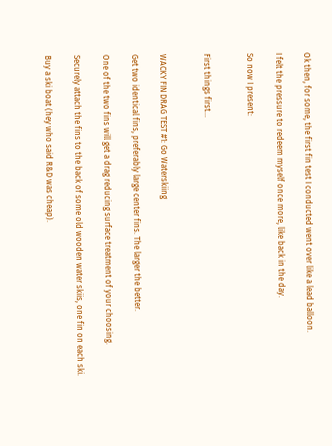Ok then, for some, the first fin test I conducted went over like a lead balloon.

I felt the pressure to redeem myself once more, like back in the day.

So now I present:


First things first…


WACKY FIN DRAG TEST #1: Go Waterskiing

Get two identical fins, preferably large center fins. The larger the better.

One of the two fins will get a drag reducing surface treatment of your choosing.

Securely attach the fins to the back of some old wooden water skiis, one fin on each ski.

Buy a ski boat (hey who said R&D was cheap).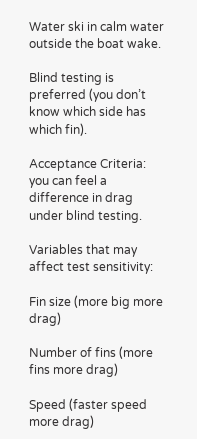Water ski in calm water outside the boat wake.

Blind testing is preferred (you don’t know which side has which fin).

Acceptance Criteria: you can feel a difference in drag under blind testing.

Variables that may affect test sensitivity:

Fin size (more big more drag)

Number of fins (more fins more drag)

Speed (faster speed more drag)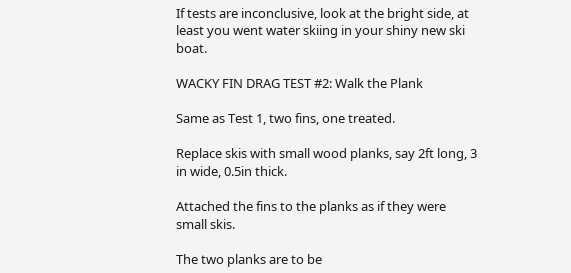If tests are inconclusive, look at the bright side, at least you went water skiing in your shiny new ski boat.

WACKY FIN DRAG TEST #2: Walk the Plank

Same as Test 1, two fins, one treated.

Replace skis with small wood planks, say 2ft long, 3 in wide, 0.5in thick.

Attached the fins to the planks as if they were small skis.

The two planks are to be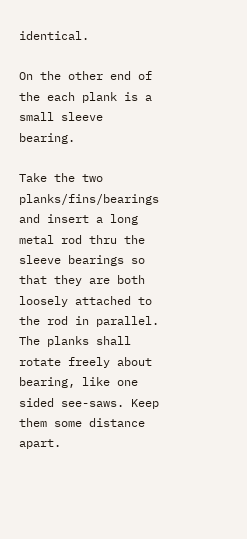identical.

On the other end of the each plank is a small sleeve bearing.

Take the two planks/fins/bearings and insert a long metal rod thru the sleeve bearings so that they are both loosely attached to the rod in parallel. The planks shall rotate freely about bearing, like one sided see-saws. Keep them some distance apart.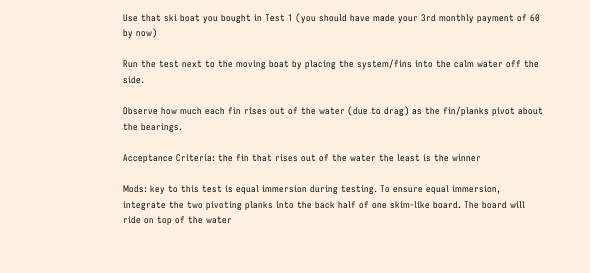Use that ski boat you bought in Test 1 (you should have made your 3rd monthly payment of 60 by now)

Run the test next to the moving boat by placing the system/fins into the calm water off the side.

Observe how much each fin rises out of the water (due to drag) as the fin/planks pivot about the bearings.

Acceptance Criteria: the fin that rises out of the water the least is the winner

Mods: key to this test is equal immersion during testing. To ensure equal immersion, integrate the two pivoting planks into the back half of one skim-like board. The board will ride on top of the water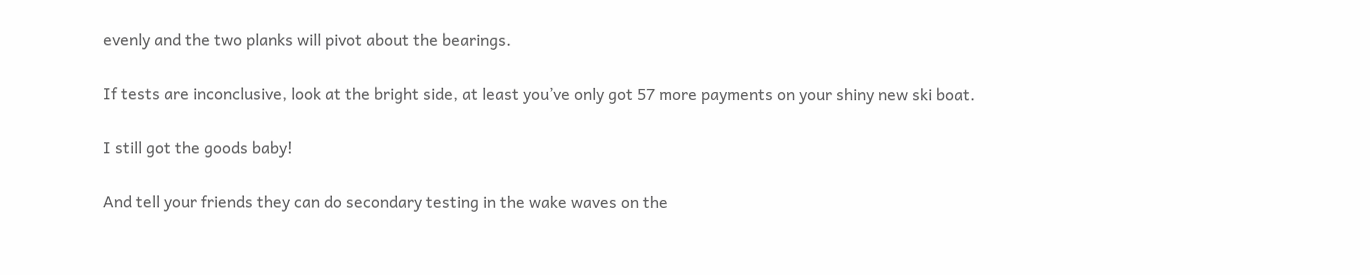evenly and the two planks will pivot about the bearings.

If tests are inconclusive, look at the bright side, at least you’ve only got 57 more payments on your shiny new ski boat.

I still got the goods baby!

And tell your friends they can do secondary testing in the wake waves on the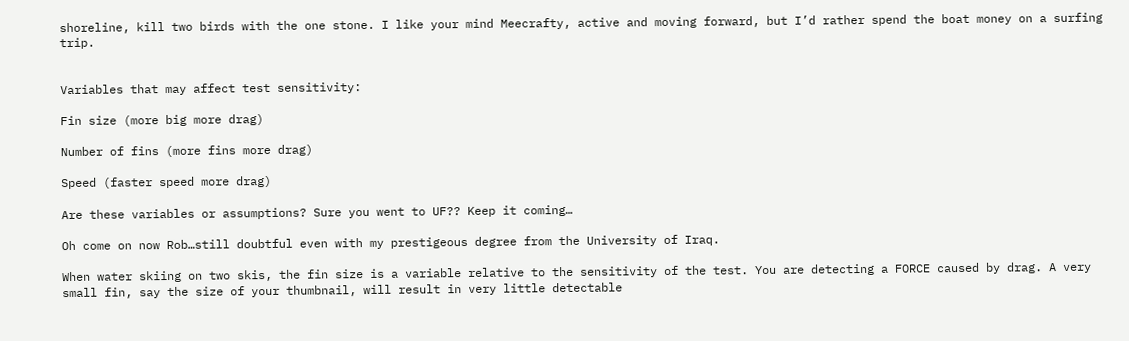shoreline, kill two birds with the one stone. I like your mind Meecrafty, active and moving forward, but I’d rather spend the boat money on a surfing trip.


Variables that may affect test sensitivity:

Fin size (more big more drag)

Number of fins (more fins more drag)

Speed (faster speed more drag)

Are these variables or assumptions? Sure you went to UF?? Keep it coming…

Oh come on now Rob…still doubtful even with my prestigeous degree from the University of Iraq.

When water skiing on two skis, the fin size is a variable relative to the sensitivity of the test. You are detecting a FORCE caused by drag. A very small fin, say the size of your thumbnail, will result in very little detectable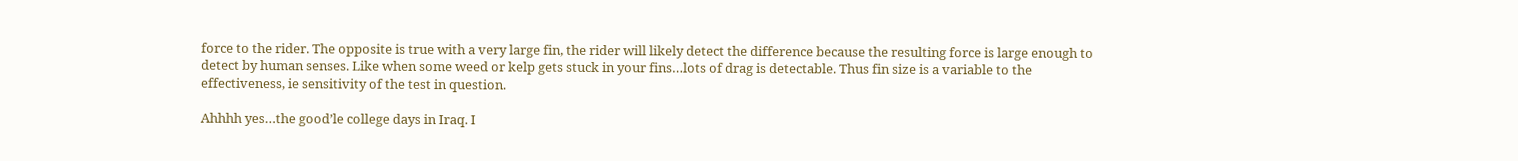force to the rider. The opposite is true with a very large fin, the rider will likely detect the difference because the resulting force is large enough to detect by human senses. Like when some weed or kelp gets stuck in your fins…lots of drag is detectable. Thus fin size is a variable to the effectiveness, ie sensitivity of the test in question.

Ahhhh yes…the good’le college days in Iraq. I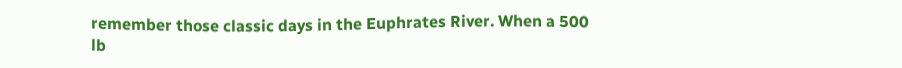remember those classic days in the Euphrates River. When a 500 lb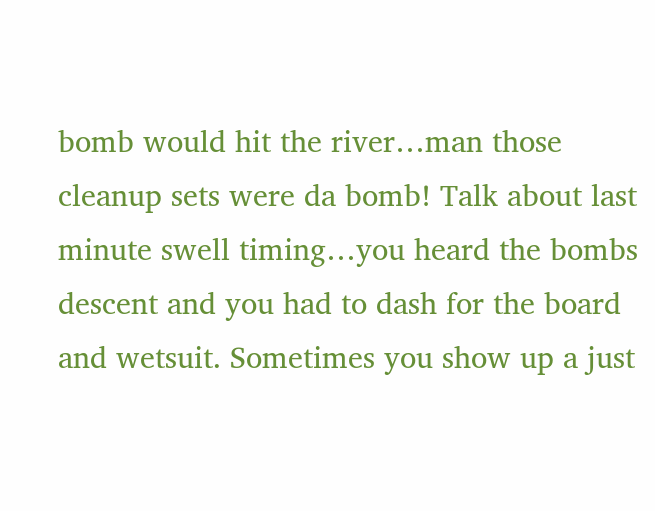bomb would hit the river…man those cleanup sets were da bomb! Talk about last minute swell timing…you heard the bombs descent and you had to dash for the board and wetsuit. Sometimes you show up a just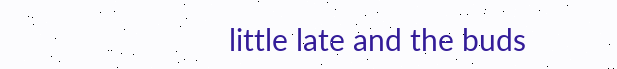little late and the buds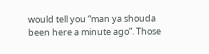would tell you “man ya shouda been here a minute ago”. Those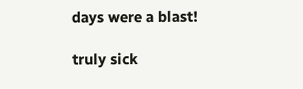days were a blast!

truly sick